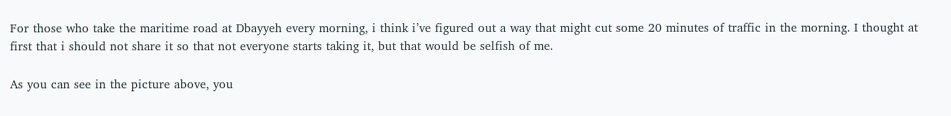For those who take the maritime road at Dbayyeh every morning, i think i’ve figured out a way that might cut some 20 minutes of traffic in the morning. I thought at first that i should not share it so that not everyone starts taking it, but that would be selfish of me.

As you can see in the picture above, you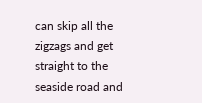can skip all the zigzags and get straight to the seaside road and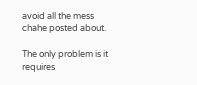avoid all the mess chahe posted about.

The only problem is it requires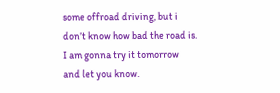some offroad driving, but i don’t know how bad the road is. I am gonna try it tomorrow and let you know.